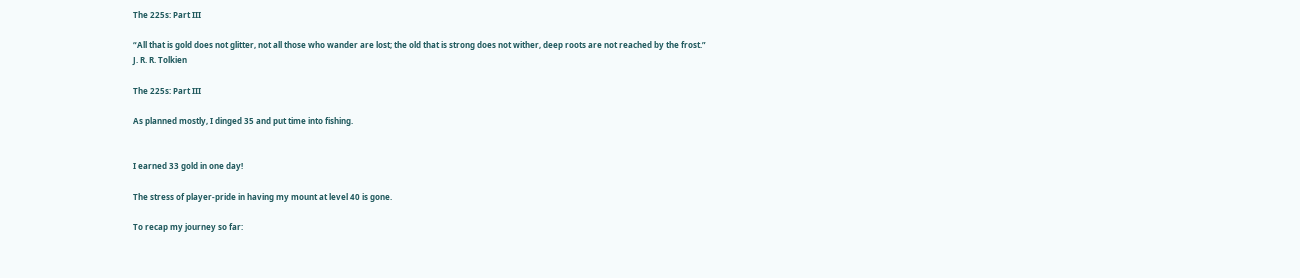The 225s: Part III

“All that is gold does not glitter, not all those who wander are lost; the old that is strong does not wither, deep roots are not reached by the frost.”
J. R. R. Tolkien

The 225s: Part III

As planned mostly, I dinged 35 and put time into fishing.


I earned 33 gold in one day!

The stress of player-pride in having my mount at level 40 is gone.

To recap my journey so far: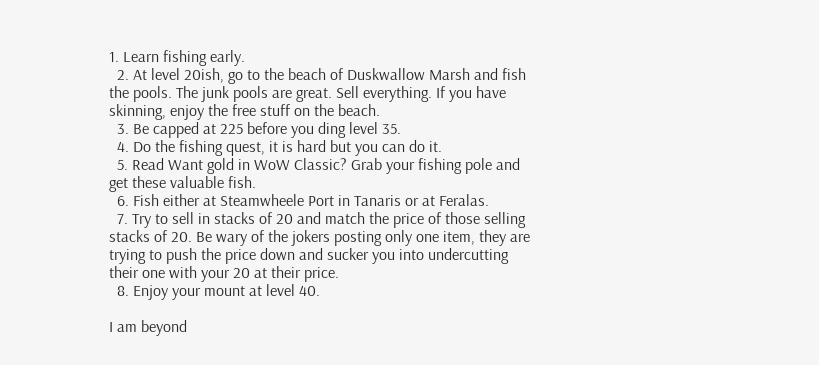1. Learn fishing early.
  2. At level 20ish, go to the beach of Duskwallow Marsh and fish the pools. The junk pools are great. Sell everything. If you have skinning, enjoy the free stuff on the beach.
  3. Be capped at 225 before you ding level 35.
  4. Do the fishing quest, it is hard but you can do it.
  5. Read Want gold in WoW Classic? Grab your fishing pole and get these valuable fish.
  6. Fish either at Steamwheele Port in Tanaris or at Feralas.
  7. Try to sell in stacks of 20 and match the price of those selling stacks of 20. Be wary of the jokers posting only one item, they are trying to push the price down and sucker you into undercutting their one with your 20 at their price.
  8. Enjoy your mount at level 40.

I am beyond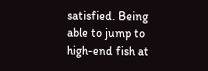satisfied. Being able to jump to high-end fish at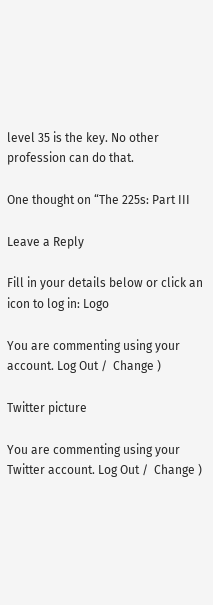level 35 is the key. No other profession can do that.

One thought on “The 225s: Part III

Leave a Reply

Fill in your details below or click an icon to log in: Logo

You are commenting using your account. Log Out /  Change )

Twitter picture

You are commenting using your Twitter account. Log Out /  Change )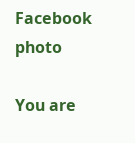Facebook photo

You are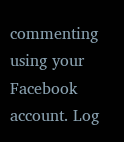commenting using your Facebook account. Log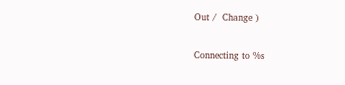Out /  Change )

Connecting to %s